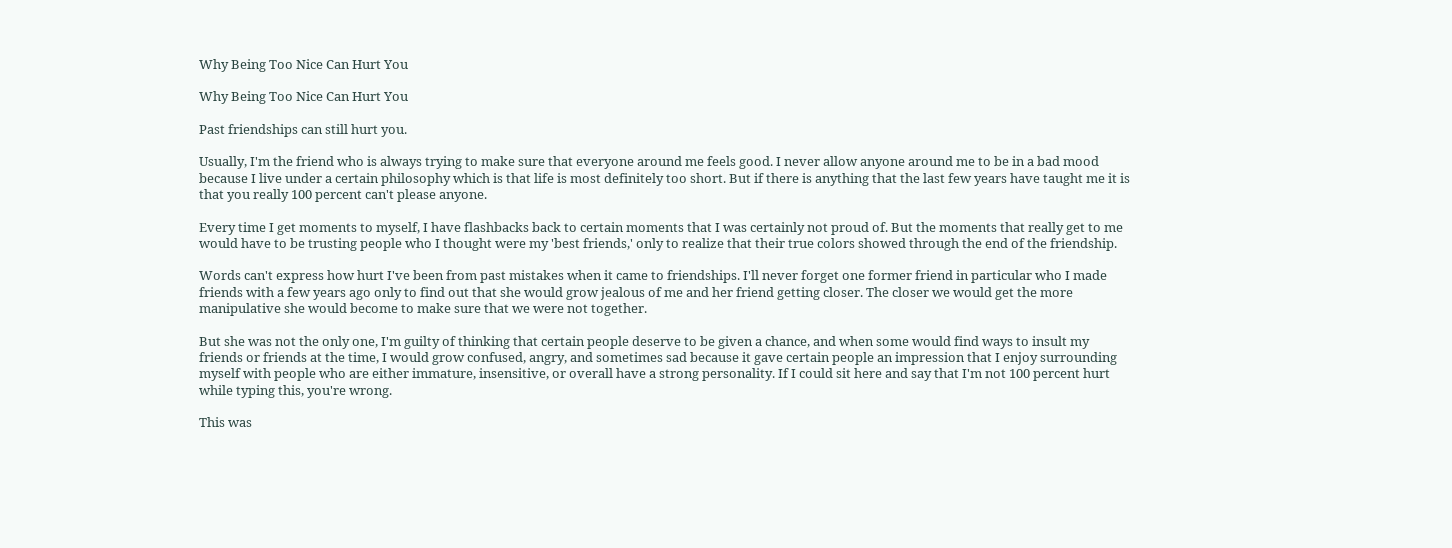Why Being Too Nice Can Hurt You

Why Being Too Nice Can Hurt You

Past friendships can still hurt you.

Usually, I'm the friend who is always trying to make sure that everyone around me feels good. I never allow anyone around me to be in a bad mood because I live under a certain philosophy which is that life is most definitely too short. But if there is anything that the last few years have taught me it is that you really 100 percent can't please anyone.

Every time I get moments to myself, I have flashbacks back to certain moments that I was certainly not proud of. But the moments that really get to me would have to be trusting people who I thought were my 'best friends,' only to realize that their true colors showed through the end of the friendship.

Words can't express how hurt I've been from past mistakes when it came to friendships. I'll never forget one former friend in particular who I made friends with a few years ago only to find out that she would grow jealous of me and her friend getting closer. The closer we would get the more manipulative she would become to make sure that we were not together.

But she was not the only one, I'm guilty of thinking that certain people deserve to be given a chance, and when some would find ways to insult my friends or friends at the time, I would grow confused, angry, and sometimes sad because it gave certain people an impression that I enjoy surrounding myself with people who are either immature, insensitive, or overall have a strong personality. If I could sit here and say that I'm not 100 percent hurt while typing this, you're wrong.

This was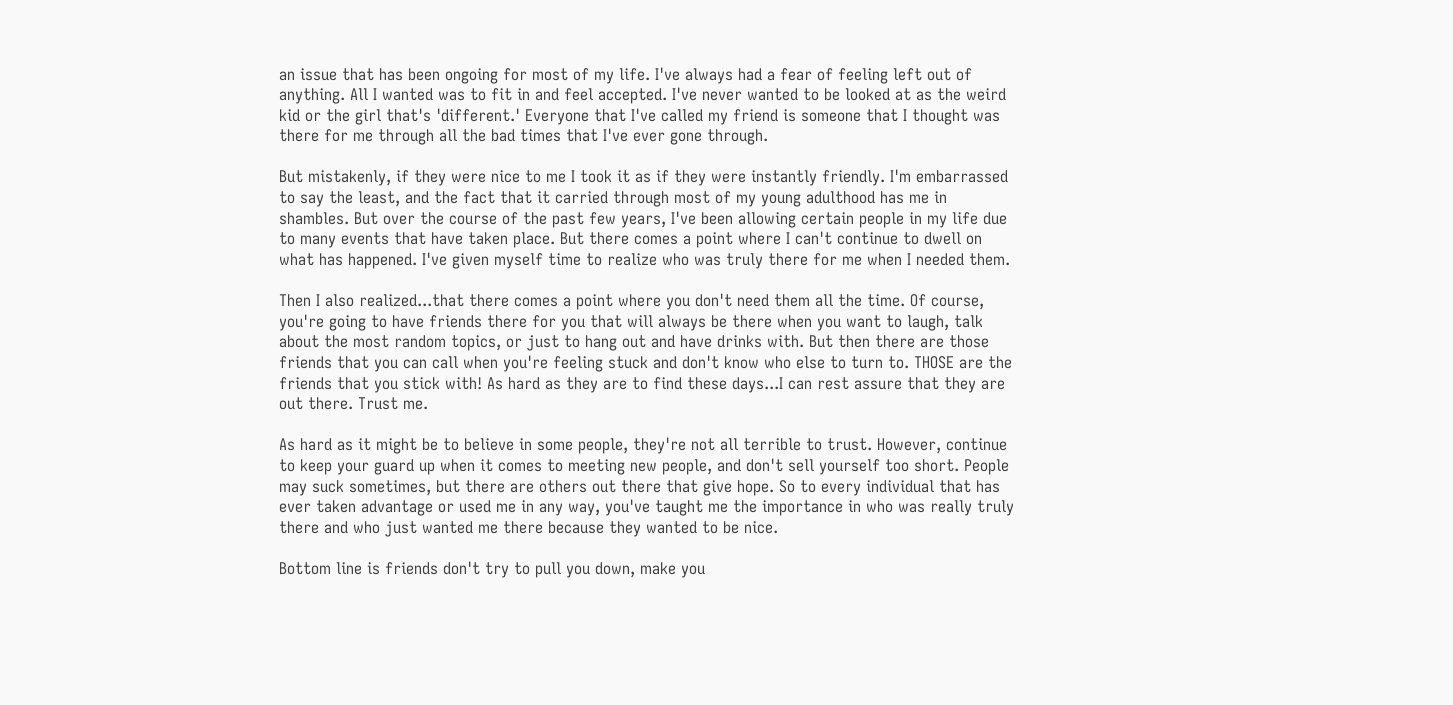an issue that has been ongoing for most of my life. I've always had a fear of feeling left out of anything. All I wanted was to fit in and feel accepted. I've never wanted to be looked at as the weird kid or the girl that's 'different.' Everyone that I've called my friend is someone that I thought was there for me through all the bad times that I've ever gone through.

But mistakenly, if they were nice to me I took it as if they were instantly friendly. I'm embarrassed to say the least, and the fact that it carried through most of my young adulthood has me in shambles. But over the course of the past few years, I've been allowing certain people in my life due to many events that have taken place. But there comes a point where I can't continue to dwell on what has happened. I've given myself time to realize who was truly there for me when I needed them.

Then I also realized...that there comes a point where you don't need them all the time. Of course, you're going to have friends there for you that will always be there when you want to laugh, talk about the most random topics, or just to hang out and have drinks with. But then there are those friends that you can call when you're feeling stuck and don't know who else to turn to. THOSE are the friends that you stick with! As hard as they are to find these days...I can rest assure that they are out there. Trust me.

As hard as it might be to believe in some people, they're not all terrible to trust. However, continue to keep your guard up when it comes to meeting new people, and don't sell yourself too short. People may suck sometimes, but there are others out there that give hope. So to every individual that has ever taken advantage or used me in any way, you've taught me the importance in who was really truly there and who just wanted me there because they wanted to be nice.

Bottom line is friends don't try to pull you down, make you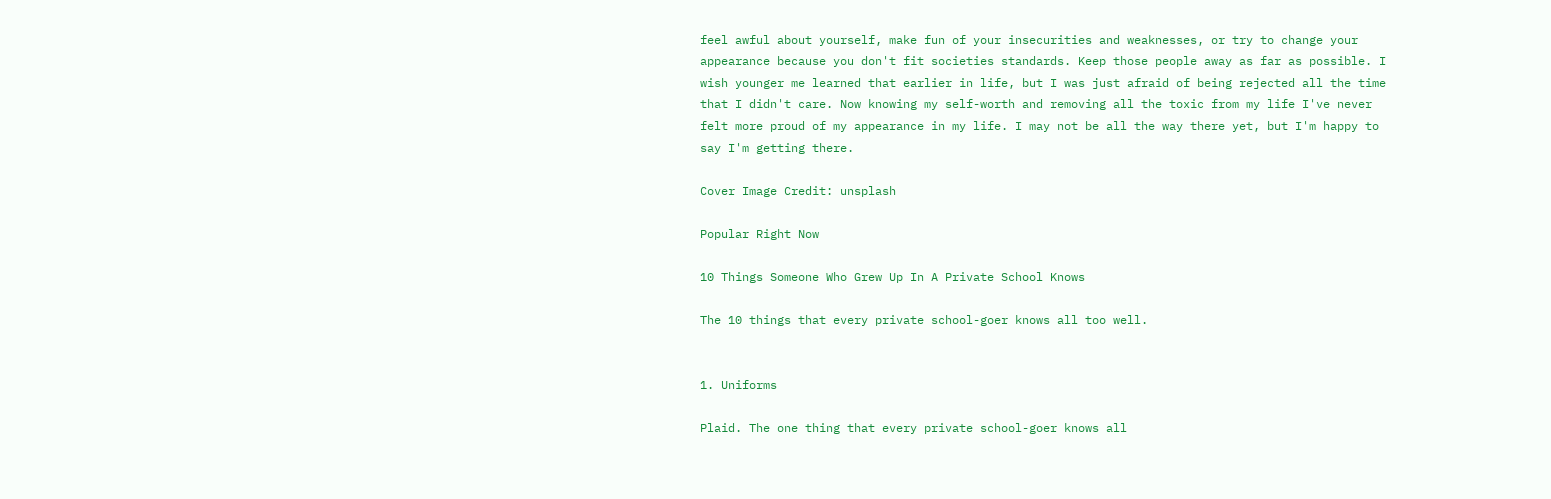feel awful about yourself, make fun of your insecurities and weaknesses, or try to change your appearance because you don't fit societies standards. Keep those people away as far as possible. I wish younger me learned that earlier in life, but I was just afraid of being rejected all the time that I didn't care. Now knowing my self-worth and removing all the toxic from my life I've never felt more proud of my appearance in my life. I may not be all the way there yet, but I'm happy to say I'm getting there.

Cover Image Credit: unsplash

Popular Right Now

10 Things Someone Who Grew Up In A Private School Knows

The 10 things that every private school-goer knows all too well.


1. Uniforms

Plaid. The one thing that every private school-goer knows all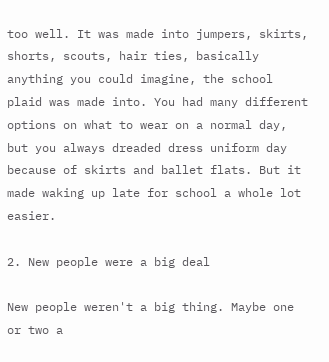too well. It was made into jumpers, skirts, shorts, scouts, hair ties, basically anything you could imagine, the school plaid was made into. You had many different options on what to wear on a normal day, but you always dreaded dress uniform day because of skirts and ballet flats. But it made waking up late for school a whole lot easier.

2. New people were a big deal

New people weren't a big thing. Maybe one or two a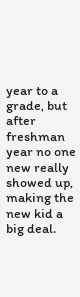year to a grade, but after freshman year no one new really showed up, making the new kid a big deal.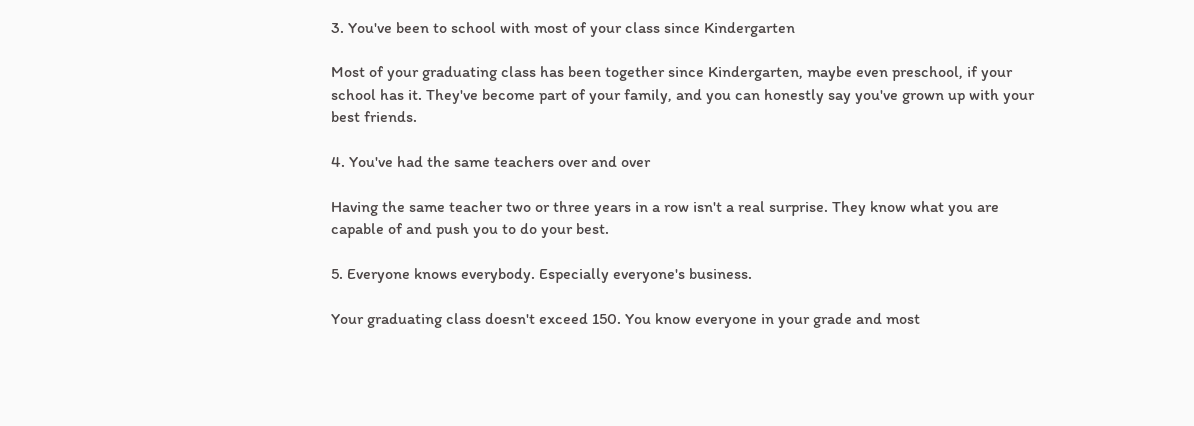3. You've been to school with most of your class since Kindergarten

Most of your graduating class has been together since Kindergarten, maybe even preschool, if your school has it. They've become part of your family, and you can honestly say you've grown up with your best friends.

4. You've had the same teachers over and over

Having the same teacher two or three years in a row isn't a real surprise. They know what you are capable of and push you to do your best.

5. Everyone knows everybody. Especially everyone's business.

Your graduating class doesn't exceed 150. You know everyone in your grade and most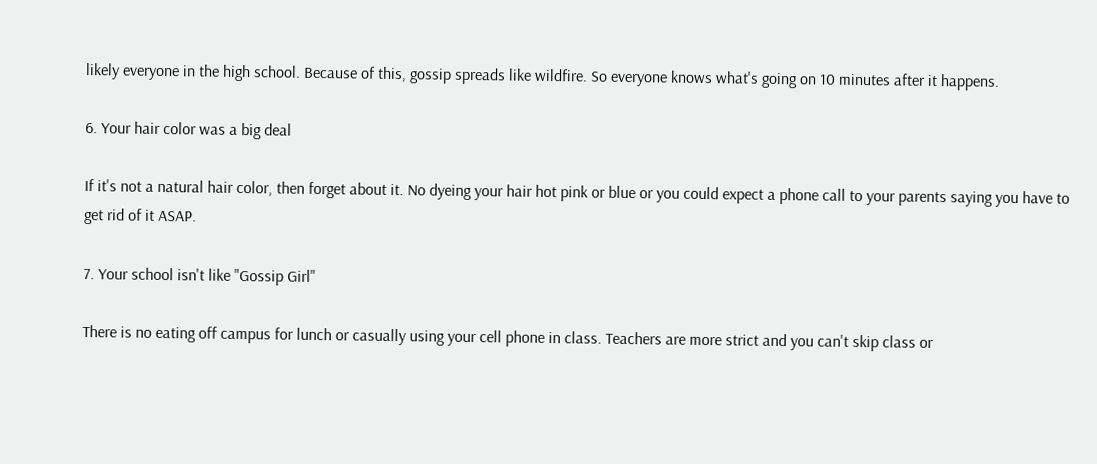likely everyone in the high school. Because of this, gossip spreads like wildfire. So everyone knows what's going on 10 minutes after it happens.

6. Your hair color was a big deal

If it's not a natural hair color, then forget about it. No dyeing your hair hot pink or blue or you could expect a phone call to your parents saying you have to get rid of it ASAP.

7. Your school isn't like "Gossip Girl"

There is no eating off campus for lunch or casually using your cell phone in class. Teachers are more strict and you can't skip class or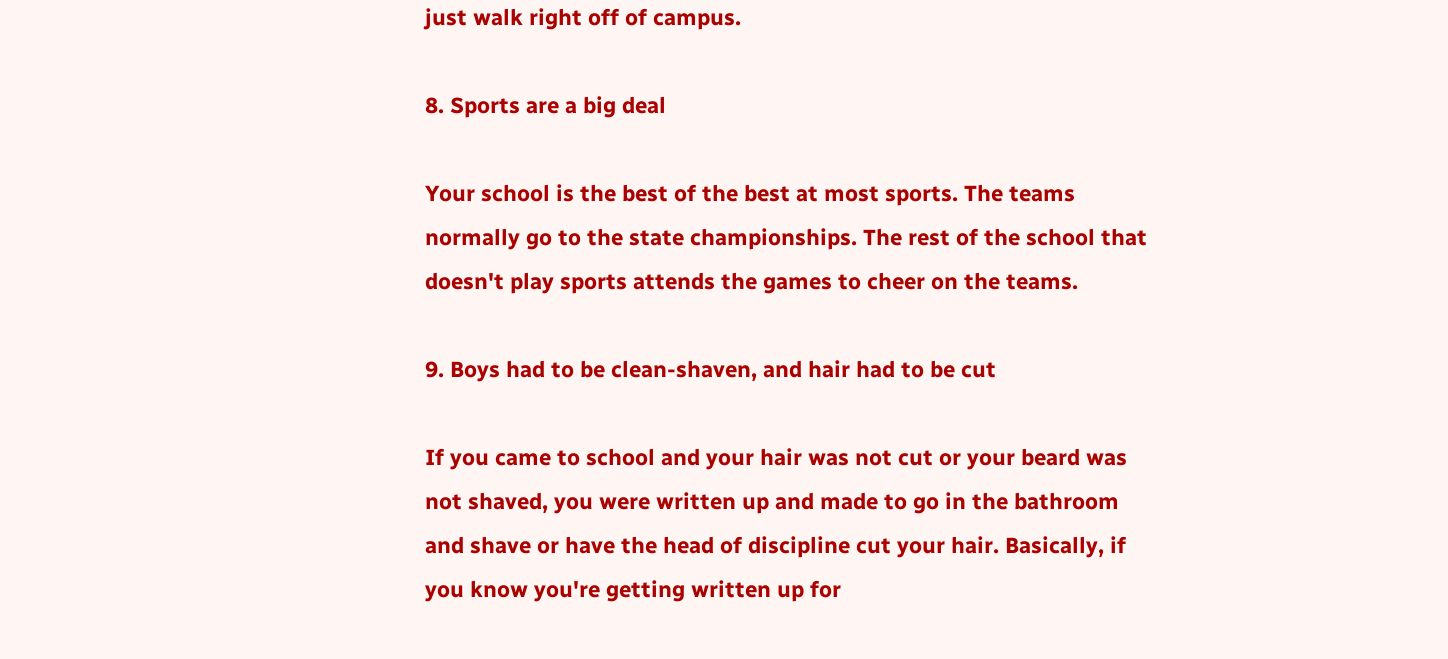just walk right off of campus.

8. Sports are a big deal

Your school is the best of the best at most sports. The teams normally go to the state championships. The rest of the school that doesn't play sports attends the games to cheer on the teams.

9. Boys had to be clean-shaven, and hair had to be cut

If you came to school and your hair was not cut or your beard was not shaved, you were written up and made to go in the bathroom and shave or have the head of discipline cut your hair. Basically, if you know you're getting written up for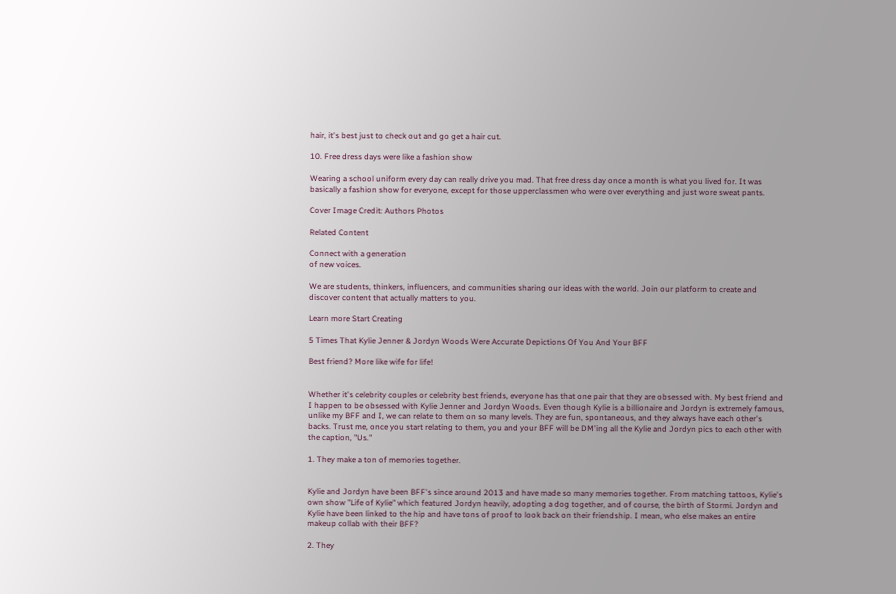hair, it's best just to check out and go get a hair cut.

10. Free dress days were like a fashion show

Wearing a school uniform every day can really drive you mad. That free dress day once a month is what you lived for. It was basically a fashion show for everyone, except for those upperclassmen who were over everything and just wore sweat pants.

Cover Image Credit: Authors Photos

Related Content

Connect with a generation
of new voices.

We are students, thinkers, influencers, and communities sharing our ideas with the world. Join our platform to create and discover content that actually matters to you.

Learn more Start Creating

5 Times That Kylie Jenner & Jordyn Woods Were Accurate Depictions Of You And Your BFF

Best friend? More like wife for life!


Whether it's celebrity couples or celebrity best friends, everyone has that one pair that they are obsessed with. My best friend and I happen to be obsessed with Kylie Jenner and Jordyn Woods. Even though Kylie is a billionaire and Jordyn is extremely famous, unlike my BFF and I, we can relate to them on so many levels. They are fun, spontaneous, and they always have each other's backs. Trust me, once you start relating to them, you and your BFF will be DM'ing all the Kylie and Jordyn pics to each other with the caption, "Us."

1. They make a ton of memories together.


Kylie and Jordyn have been BFF's since around 2013 and have made so many memories together. From matching tattoos, Kylie's own show "Life of Kylie" which featured Jordyn heavily, adopting a dog together, and of course, the birth of Stormi. Jordyn and Kylie have been linked to the hip and have tons of proof to look back on their friendship. I mean, who else makes an entire makeup collab with their BFF?

2. They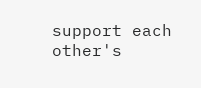support each other's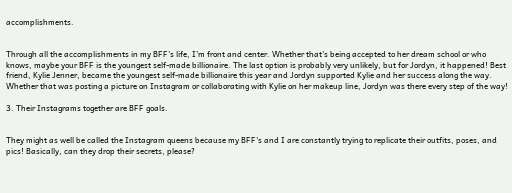accomplishments.


Through all the accomplishments in my BFF's life, I'm front and center. Whether that's being accepted to her dream school or who knows, maybe your BFF is the youngest self-made billionaire. The last option is probably very unlikely, but for Jordyn, it happened! Best friend, Kylie Jenner, became the youngest self-made billionaire this year and Jordyn supported Kylie and her success along the way. Whether that was posting a picture on Instagram or collaborating with Kylie on her makeup line, Jordyn was there every step of the way!

3. Their Instagrams together are BFF goals.


They might as well be called the Instagram queens because my BFF's and I are constantly trying to replicate their outfits, poses, and pics! Basically, can they drop their secrets, please?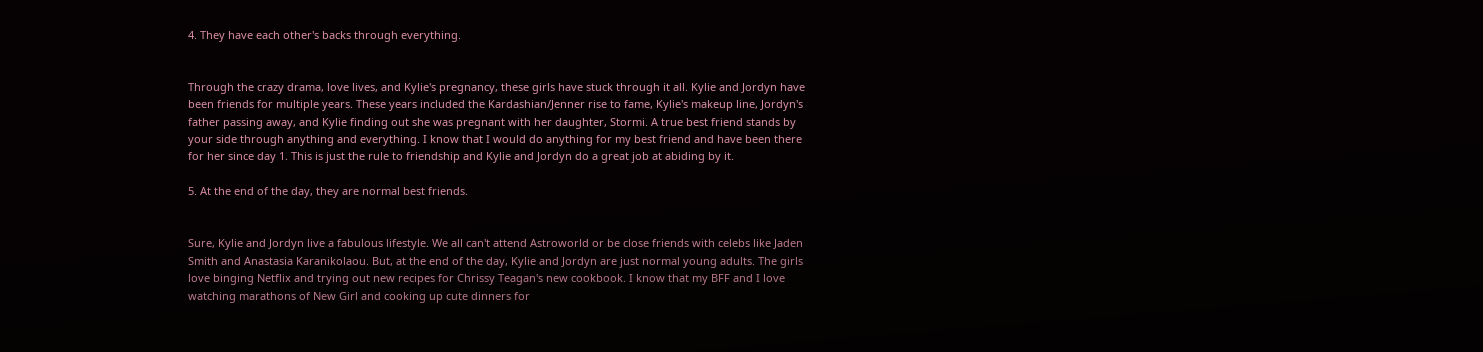4. They have each other's backs through everything.


Through the crazy drama, love lives, and Kylie's pregnancy, these girls have stuck through it all. Kylie and Jordyn have been friends for multiple years. These years included the Kardashian/Jenner rise to fame, Kylie's makeup line, Jordyn's father passing away, and Kylie finding out she was pregnant with her daughter, Stormi. A true best friend stands by your side through anything and everything. I know that I would do anything for my best friend and have been there for her since day 1. This is just the rule to friendship and Kylie and Jordyn do a great job at abiding by it.

5. At the end of the day, they are normal best friends.


Sure, Kylie and Jordyn live a fabulous lifestyle. We all can't attend Astroworld or be close friends with celebs like Jaden Smith and Anastasia Karanikolaou. But, at the end of the day, Kylie and Jordyn are just normal young adults. The girls love binging Netflix and trying out new recipes for Chrissy Teagan's new cookbook. I know that my BFF and I love watching marathons of New Girl and cooking up cute dinners for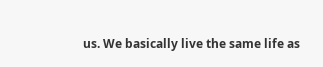us. We basically live the same life as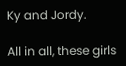Ky and Jordy.

All in all, these girls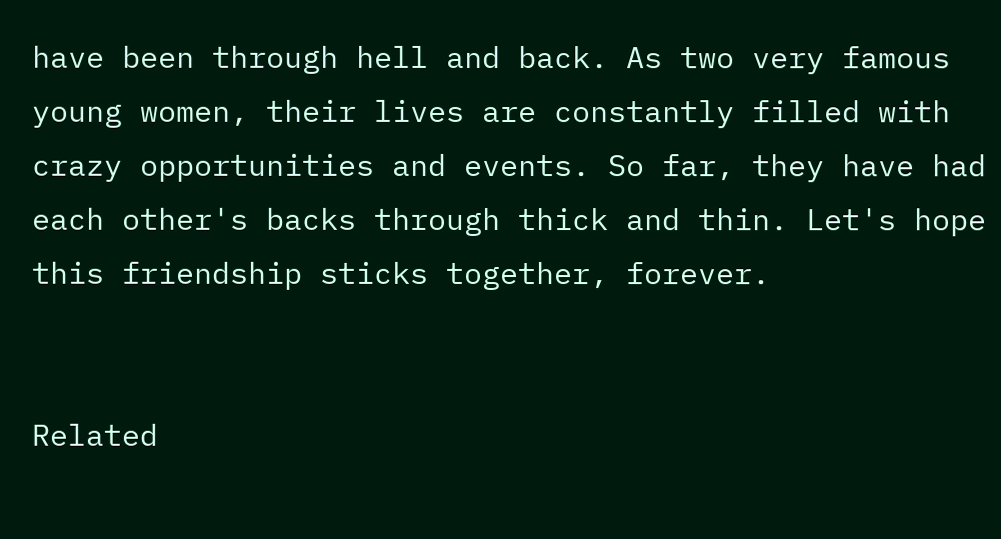have been through hell and back. As two very famous young women, their lives are constantly filled with crazy opportunities and events. So far, they have had each other's backs through thick and thin. Let's hope this friendship sticks together, forever.


Related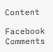Content

Facebook Comments